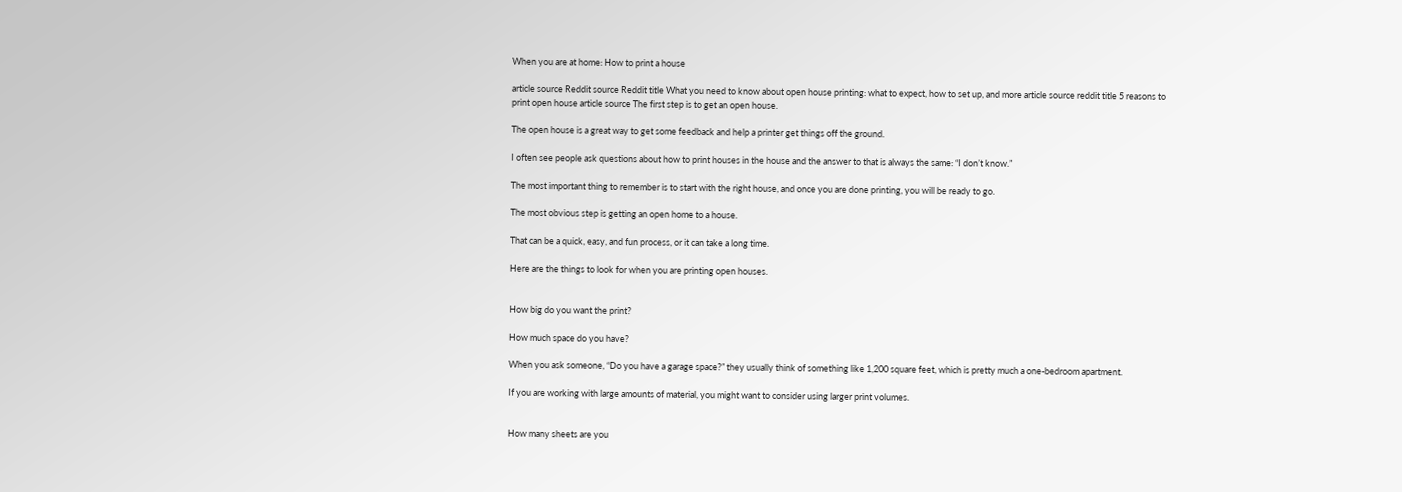When you are at home: How to print a house

article source Reddit source Reddit title What you need to know about open house printing: what to expect, how to set up, and more article source reddit title 5 reasons to print open house article source The first step is to get an open house.

The open house is a great way to get some feedback and help a printer get things off the ground.

I often see people ask questions about how to print houses in the house and the answer to that is always the same: “I don’t know.”

The most important thing to remember is to start with the right house, and once you are done printing, you will be ready to go.

The most obvious step is getting an open home to a house.

That can be a quick, easy, and fun process, or it can take a long time.

Here are the things to look for when you are printing open houses.


How big do you want the print?

How much space do you have?

When you ask someone, “Do you have a garage space?” they usually think of something like 1,200 square feet, which is pretty much a one-bedroom apartment.

If you are working with large amounts of material, you might want to consider using larger print volumes.


How many sheets are you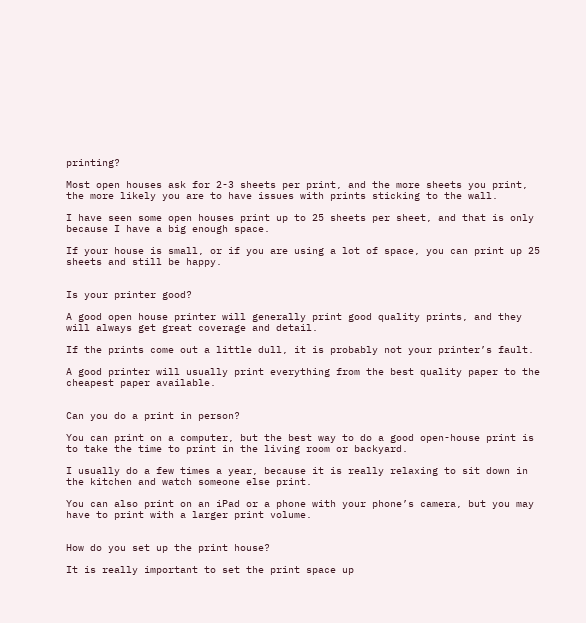printing?

Most open houses ask for 2-3 sheets per print, and the more sheets you print, the more likely you are to have issues with prints sticking to the wall.

I have seen some open houses print up to 25 sheets per sheet, and that is only because I have a big enough space.

If your house is small, or if you are using a lot of space, you can print up 25 sheets and still be happy.


Is your printer good?

A good open house printer will generally print good quality prints, and they will always get great coverage and detail.

If the prints come out a little dull, it is probably not your printer’s fault.

A good printer will usually print everything from the best quality paper to the cheapest paper available.


Can you do a print in person?

You can print on a computer, but the best way to do a good open-house print is to take the time to print in the living room or backyard.

I usually do a few times a year, because it is really relaxing to sit down in the kitchen and watch someone else print.

You can also print on an iPad or a phone with your phone’s camera, but you may have to print with a larger print volume.


How do you set up the print house?

It is really important to set the print space up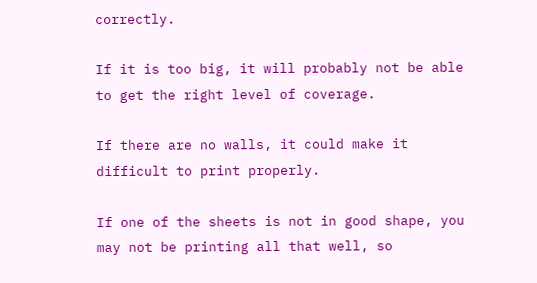correctly.

If it is too big, it will probably not be able to get the right level of coverage.

If there are no walls, it could make it difficult to print properly.

If one of the sheets is not in good shape, you may not be printing all that well, so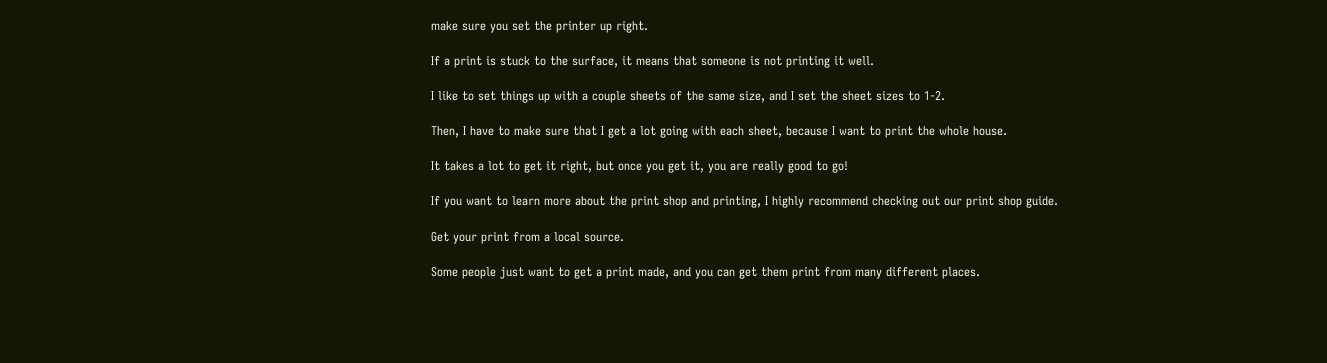make sure you set the printer up right.

If a print is stuck to the surface, it means that someone is not printing it well.

I like to set things up with a couple sheets of the same size, and I set the sheet sizes to 1-2.

Then, I have to make sure that I get a lot going with each sheet, because I want to print the whole house.

It takes a lot to get it right, but once you get it, you are really good to go!

If you want to learn more about the print shop and printing, I highly recommend checking out our print shop guide.

Get your print from a local source.

Some people just want to get a print made, and you can get them print from many different places.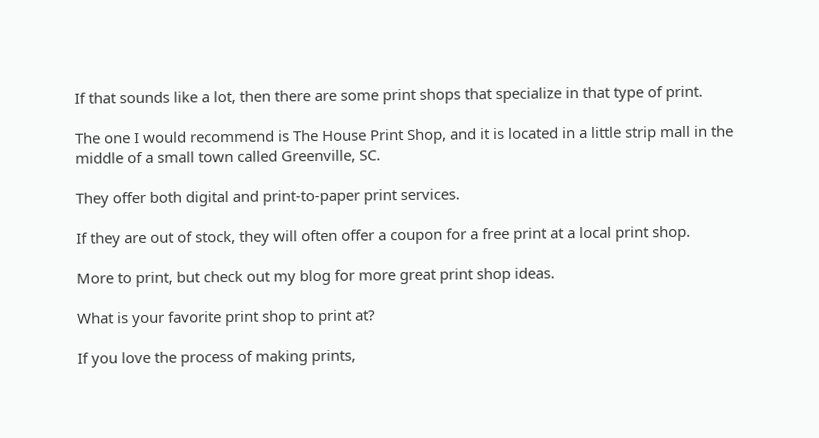If that sounds like a lot, then there are some print shops that specialize in that type of print.

The one I would recommend is The House Print Shop, and it is located in a little strip mall in the middle of a small town called Greenville, SC.

They offer both digital and print-to-paper print services.

If they are out of stock, they will often offer a coupon for a free print at a local print shop.

More to print, but check out my blog for more great print shop ideas.

What is your favorite print shop to print at?

If you love the process of making prints,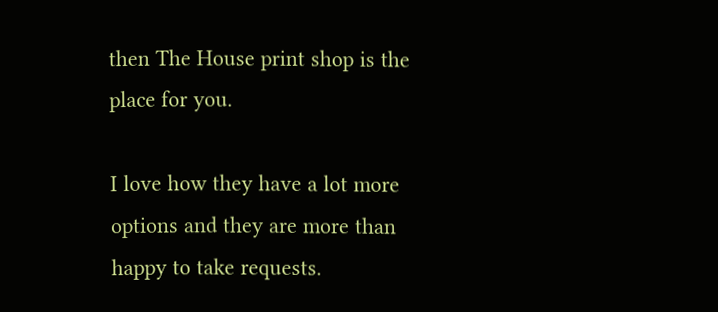then The House print shop is the place for you.

I love how they have a lot more options and they are more than happy to take requests.